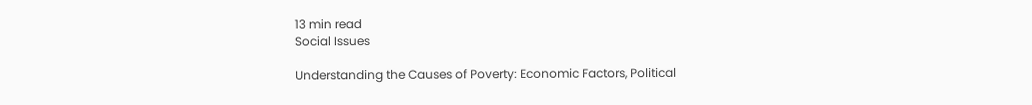13 min read
Social Issues

Understanding the Causes of Poverty: Economic Factors, Political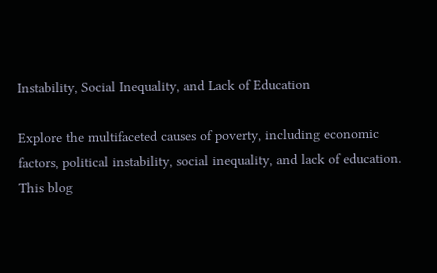Instability, Social Inequality, and Lack of Education

Explore the multifaceted causes of poverty, including economic factors, political instability, social inequality, and lack of education. This blog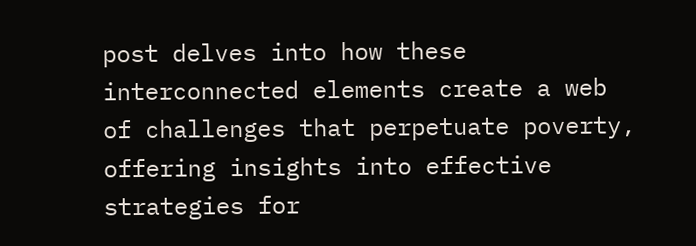post delves into how these interconnected elements create a web of challenges that perpetuate poverty, offering insights into effective strategies for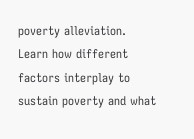poverty alleviation. Learn how different factors interplay to sustain poverty and what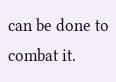can be done to combat it.